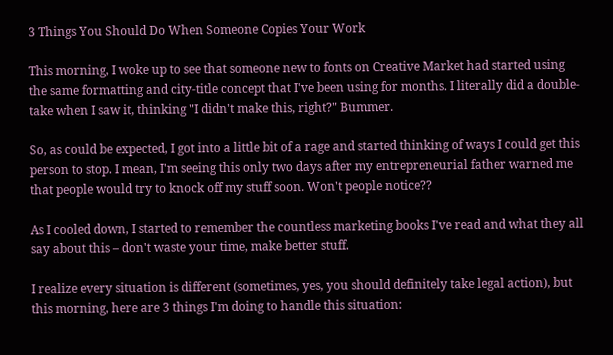3 Things You Should Do When Someone Copies Your Work

This morning, I woke up to see that someone new to fonts on Creative Market had started using the same formatting and city-title concept that I've been using for months. I literally did a double-take when I saw it, thinking "I didn't make this, right?" Bummer.

So, as could be expected, I got into a little bit of a rage and started thinking of ways I could get this person to stop. I mean, I'm seeing this only two days after my entrepreneurial father warned me that people would try to knock off my stuff soon. Won't people notice??

As I cooled down, I started to remember the countless marketing books I've read and what they all say about this – don't waste your time, make better stuff.

I realize every situation is different (sometimes, yes, you should definitely take legal action), but this morning, here are 3 things I'm doing to handle this situation: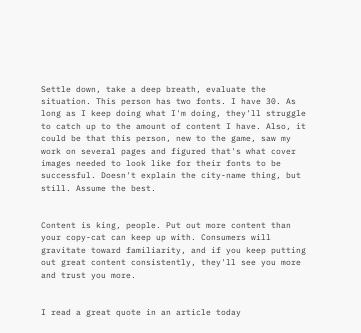Settle down, take a deep breath, evaluate the situation. This person has two fonts. I have 30. As long as I keep doing what I'm doing, they'll struggle to catch up to the amount of content I have. Also, it could be that this person, new to the game, saw my work on several pages and figured that's what cover images needed to look like for their fonts to be successful. Doesn't explain the city-name thing, but still. Assume the best.


Content is king, people. Put out more content than your copy-cat can keep up with. Consumers will gravitate toward familiarity, and if you keep putting out great content consistently, they'll see you more and trust you more.


I read a great quote in an article today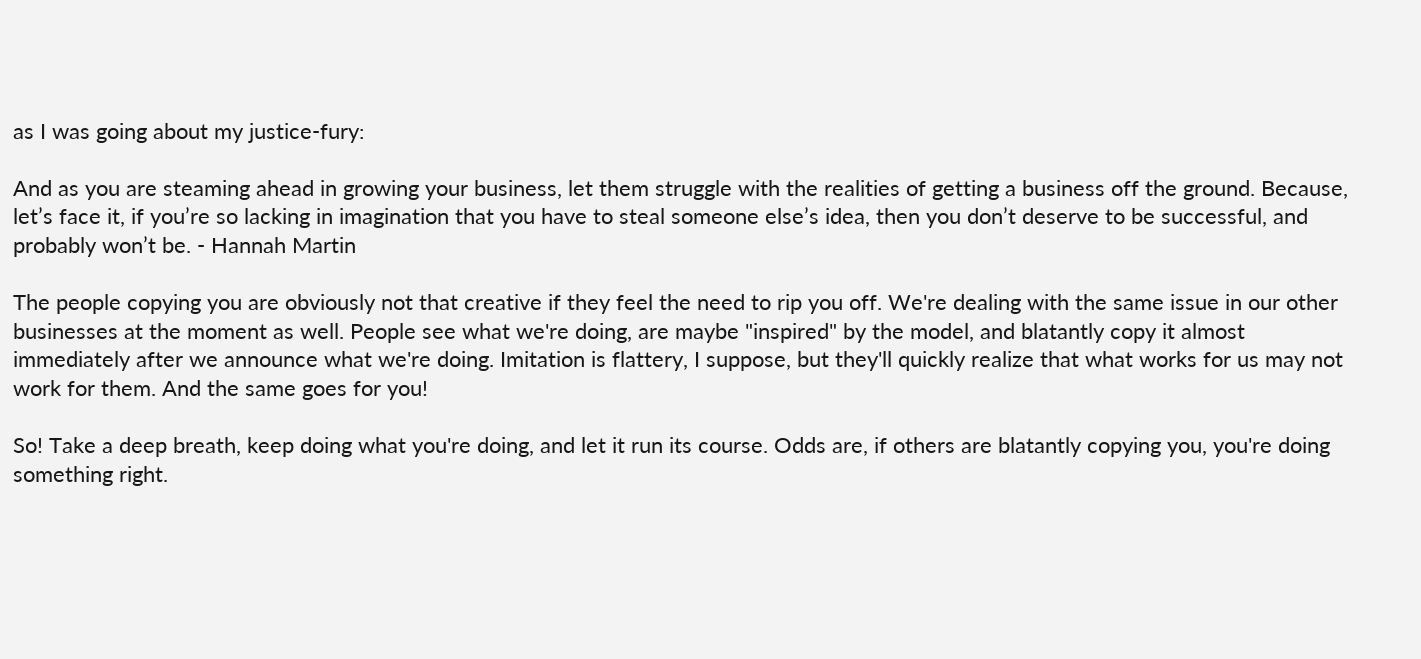as I was going about my justice-fury:

And as you are steaming ahead in growing your business, let them struggle with the realities of getting a business off the ground. Because, let’s face it, if you’re so lacking in imagination that you have to steal someone else’s idea, then you don’t deserve to be successful, and probably won’t be. - Hannah Martin

The people copying you are obviously not that creative if they feel the need to rip you off. We're dealing with the same issue in our other businesses at the moment as well. People see what we're doing, are maybe "inspired" by the model, and blatantly copy it almost immediately after we announce what we're doing. Imitation is flattery, I suppose, but they'll quickly realize that what works for us may not work for them. And the same goes for you!

So! Take a deep breath, keep doing what you're doing, and let it run its course. Odds are, if others are blatantly copying you, you're doing something right.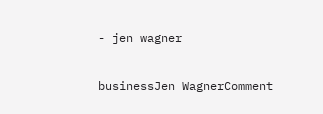- jen wagner

businessJen WagnerComment